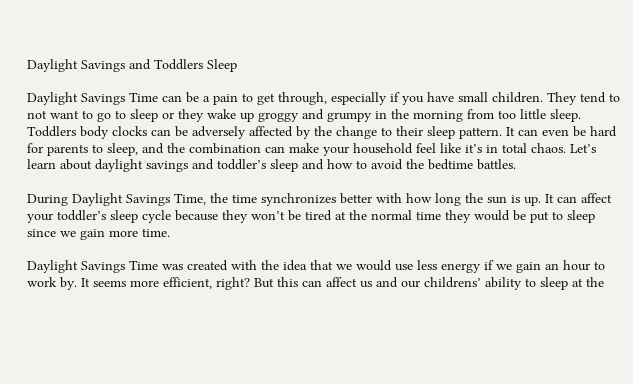Daylight Savings and Toddlers Sleep

Daylight Savings Time can be a pain to get through, especially if you have small children. They tend to not want to go to sleep or they wake up groggy and grumpy in the morning from too little sleep. Toddlers body clocks can be adversely affected by the change to their sleep pattern. It can even be hard for parents to sleep, and the combination can make your household feel like it’s in total chaos. Let’s learn about daylight savings and toddler’s sleep and how to avoid the bedtime battles.

During Daylight Savings Time, the time synchronizes better with how long the sun is up. It can affect your toddler’s sleep cycle because they won’t be tired at the normal time they would be put to sleep since we gain more time.

Daylight Savings Time was created with the idea that we would use less energy if we gain an hour to work by. It seems more efficient, right? But this can affect us and our childrens’ ability to sleep at the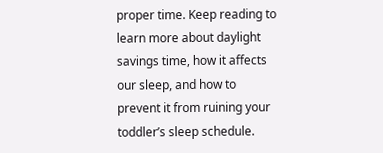proper time. Keep reading to learn more about daylight savings time, how it affects our sleep, and how to prevent it from ruining your toddler’s sleep schedule.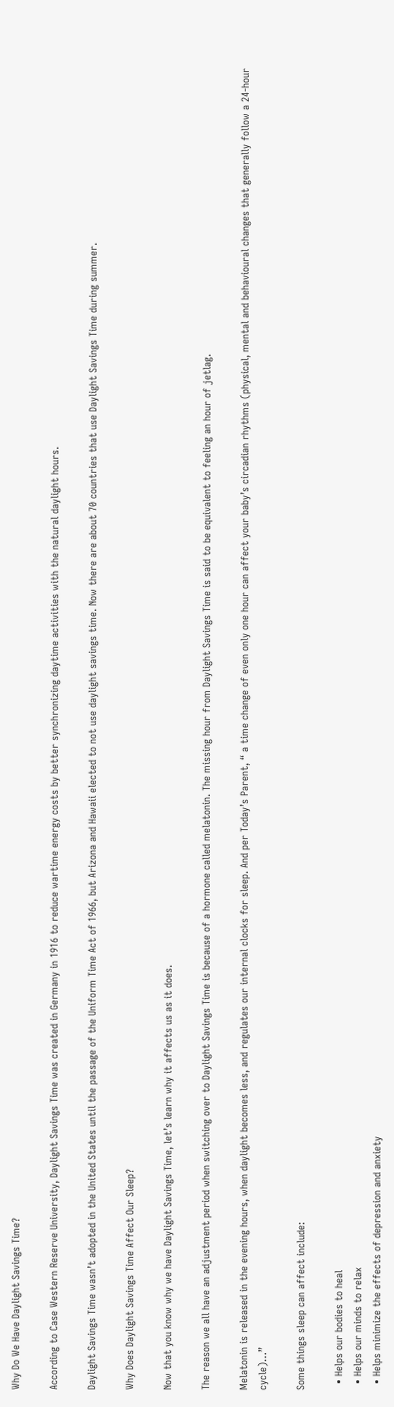Why Do We Have Daylight Savings Time?

According to Case Western Reserve University, Daylight Savings Time was created in Germany in 1916 to reduce wartime energy costs by better synchronizing daytime activities with the natural daylight hours.

Daylight Savings Time wasn’t adopted in the United States until the passage of the Uniform Time Act of 1966, but Arizona and Hawaii elected to not use daylight savings time. Now there are about 70 countries that use Daylight Savings Time during summer.

Why Does Daylight Savings Time Affect Our Sleep?

Now that you know why we have Daylight Savings Time, let’s learn why it affects us as it does.

The reason we all have an adjustment period when switching over to Daylight Savings Time is because of a hormone called melatonin. The missing hour from Daylight Savings Time is said to be equivalent to feeling an hour of jetlag.

Melatonin is released in the evening hours, when daylight becomes less, and regulates our internal clocks for sleep. And per Today’s Parent, “ a time change of even only one hour can affect your baby’s circadian rhythms (physical, mental and behavioural changes that generally follow a 24-hour cycle)…”

Some things sleep can affect include:

  • Helps our bodies to heal
  • Helps our minds to relax
  • Helps minimize the effects of depression and anxiety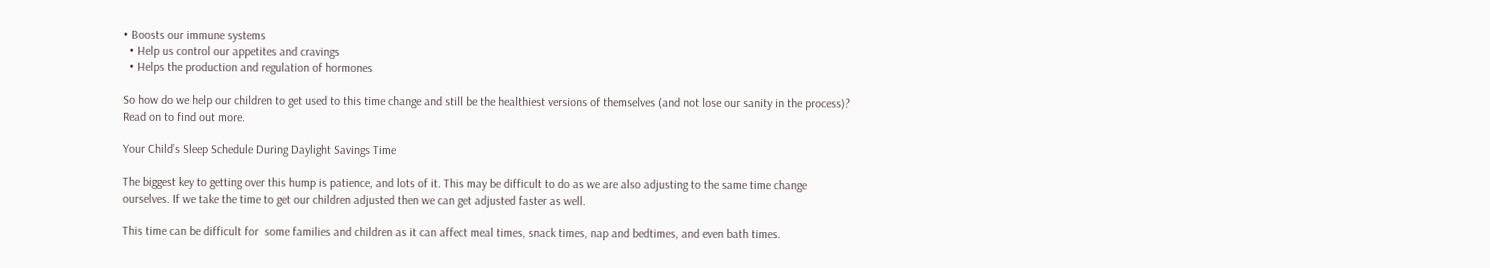• Boosts our immune systems
  • Help us control our appetites and cravings
  • Helps the production and regulation of hormones

So how do we help our children to get used to this time change and still be the healthiest versions of themselves (and not lose our sanity in the process)? Read on to find out more.

Your Child’s Sleep Schedule During Daylight Savings Time

The biggest key to getting over this hump is patience, and lots of it. This may be difficult to do as we are also adjusting to the same time change ourselves. If we take the time to get our children adjusted then we can get adjusted faster as well.

This time can be difficult for  some families and children as it can affect meal times, snack times, nap and bedtimes, and even bath times.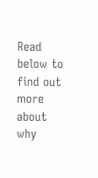Read below to find out more about why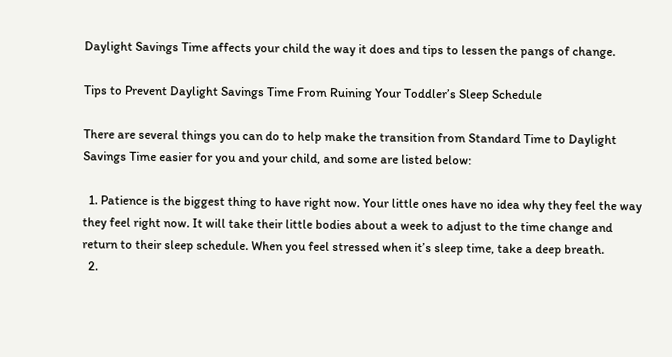Daylight Savings Time affects your child the way it does and tips to lessen the pangs of change.

Tips to Prevent Daylight Savings Time From Ruining Your Toddler’s Sleep Schedule

There are several things you can do to help make the transition from Standard Time to Daylight Savings Time easier for you and your child, and some are listed below:

  1. Patience is the biggest thing to have right now. Your little ones have no idea why they feel the way they feel right now. It will take their little bodies about a week to adjust to the time change and return to their sleep schedule. When you feel stressed when it’s sleep time, take a deep breath.
  2.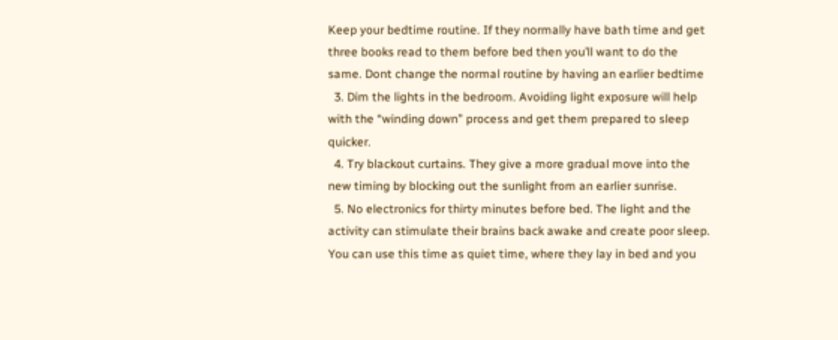Keep your bedtime routine. If they normally have bath time and get three books read to them before bed then you’ll want to do the same. Dont change the normal routine by having an earlier bedtime
  3. Dim the lights in the bedroom. Avoiding light exposure will help with the “winding down” process and get them prepared to sleep quicker.
  4. Try blackout curtains. They give a more gradual move into the new timing by blocking out the sunlight from an earlier sunrise.
  5. No electronics for thirty minutes before bed. The light and the activity can stimulate their brains back awake and create poor sleep. You can use this time as quiet time, where they lay in bed and you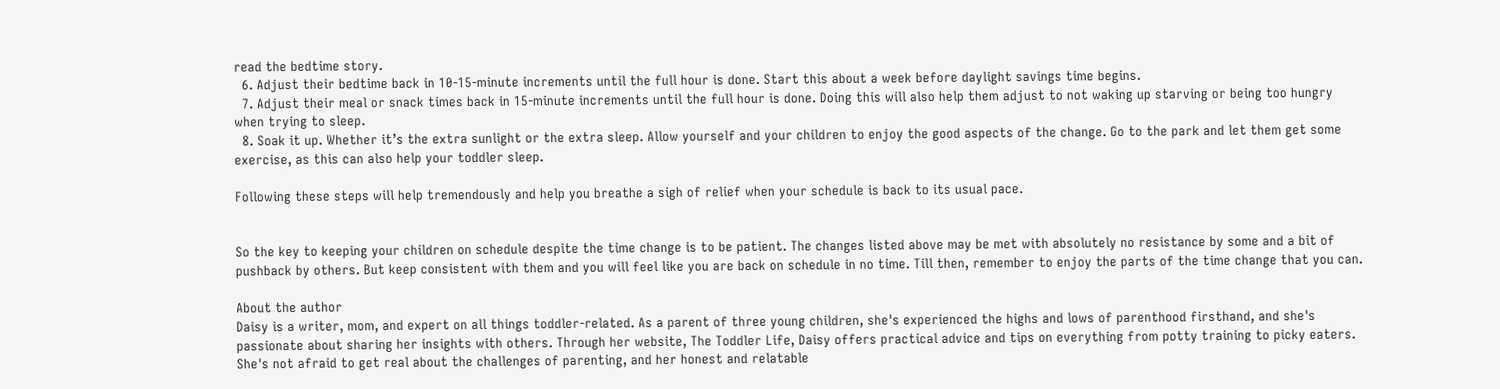read the bedtime story.
  6. Adjust their bedtime back in 10-15-minute increments until the full hour is done. Start this about a week before daylight savings time begins.
  7. Adjust their meal or snack times back in 15-minute increments until the full hour is done. Doing this will also help them adjust to not waking up starving or being too hungry when trying to sleep.
  8. Soak it up. Whether it’s the extra sunlight or the extra sleep. Allow yourself and your children to enjoy the good aspects of the change. Go to the park and let them get some exercise, as this can also help your toddler sleep.

Following these steps will help tremendously and help you breathe a sigh of relief when your schedule is back to its usual pace.


So the key to keeping your children on schedule despite the time change is to be patient. The changes listed above may be met with absolutely no resistance by some and a bit of pushback by others. But keep consistent with them and you will feel like you are back on schedule in no time. Till then, remember to enjoy the parts of the time change that you can.

About the author
Daisy is a writer, mom, and expert on all things toddler-related. As a parent of three young children, she's experienced the highs and lows of parenthood firsthand, and she's passionate about sharing her insights with others. Through her website, The Toddler Life, Daisy offers practical advice and tips on everything from potty training to picky eaters. She's not afraid to get real about the challenges of parenting, and her honest and relatable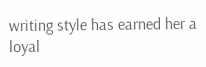writing style has earned her a loyal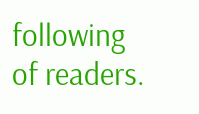following of readers.